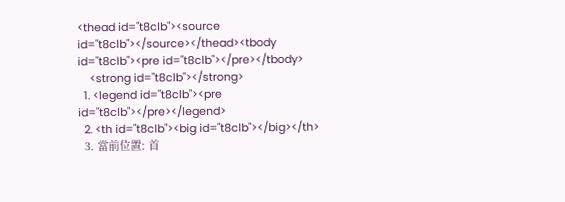<thead id="t8clb"><source id="t8clb"></source></thead><tbody id="t8clb"><pre id="t8clb"></pre></tbody>
    <strong id="t8clb"></strong>
  1. <legend id="t8clb"><pre id="t8clb"></pre></legend>
  2. <th id="t8clb"><big id="t8clb"></big></th>
  3. 當前位置: 首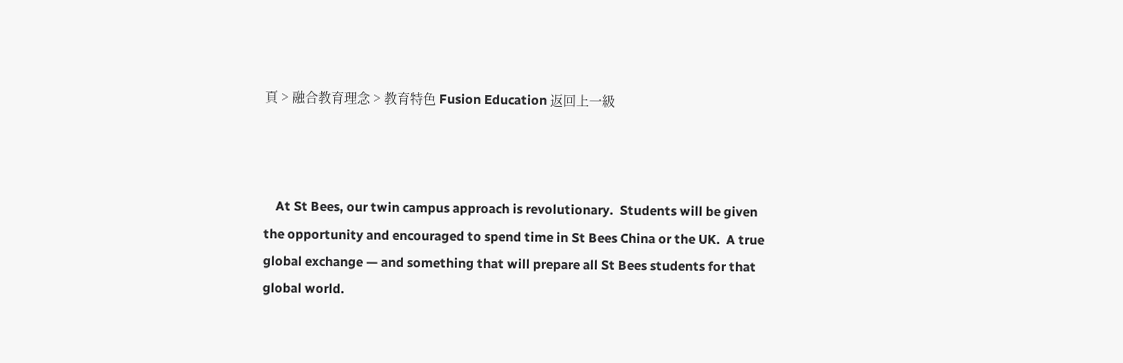頁 > 融合教育理念 > 教育特色 Fusion Education 返回上一級



    At St Bees, our twin campus approach is revolutionary.  Students will be given the opportunity and encouraged to spend time in St Bees China or the UK.  A true global exchange — and something that will prepare all St Bees students for that global world.